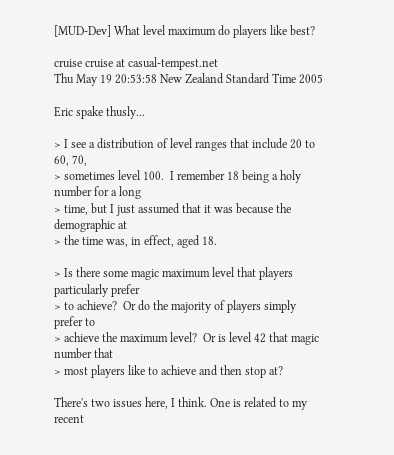[MUD-Dev] What level maximum do players like best?

cruise cruise at casual-tempest.net
Thu May 19 20:53:58 New Zealand Standard Time 2005

Eric spake thusly...

> I see a distribution of level ranges that include 20 to 60, 70,
> sometimes level 100.  I remember 18 being a holy number for a long
> time, but I just assumed that it was because the demographic at
> the time was, in effect, aged 18.

> Is there some magic maximum level that players particularly prefer
> to achieve?  Or do the majority of players simply prefer to
> achieve the maximum level?  Or is level 42 that magic number that
> most players like to achieve and then stop at?

There's two issues here, I think. One is related to my recent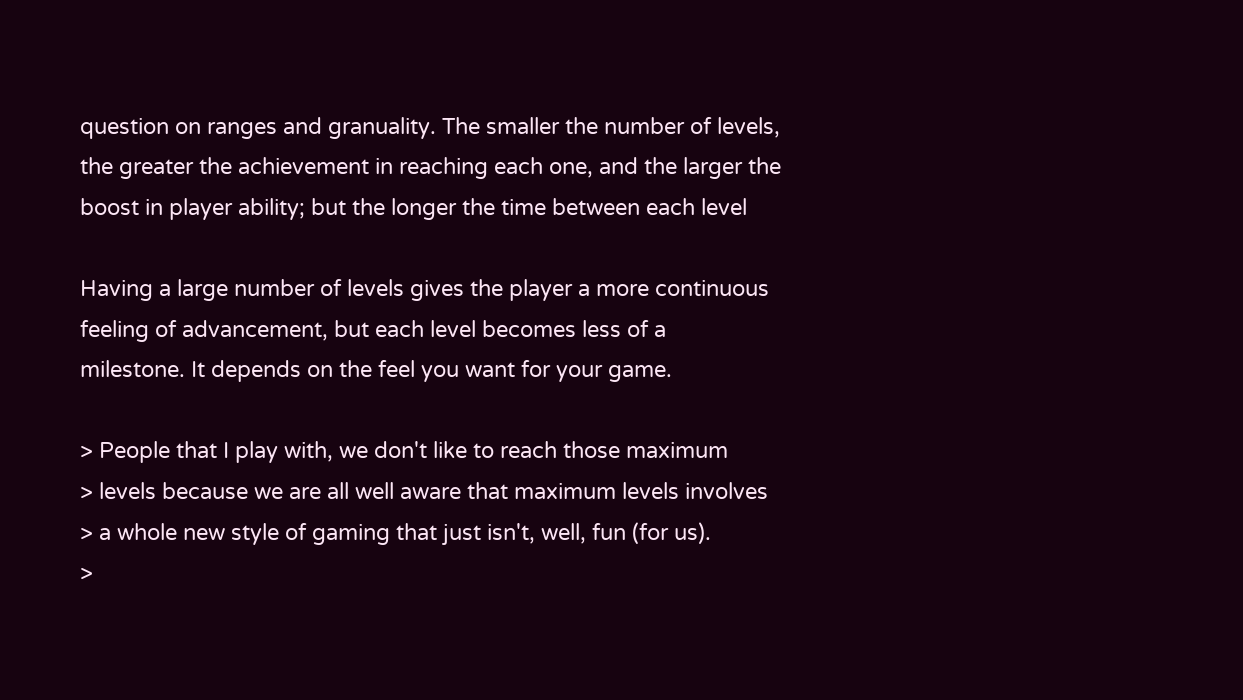question on ranges and granuality. The smaller the number of levels,
the greater the achievement in reaching each one, and the larger the
boost in player ability; but the longer the time between each level

Having a large number of levels gives the player a more continuous
feeling of advancement, but each level becomes less of a
milestone. It depends on the feel you want for your game.

> People that I play with, we don't like to reach those maximum
> levels because we are all well aware that maximum levels involves
> a whole new style of gaming that just isn't, well, fun (for us).
>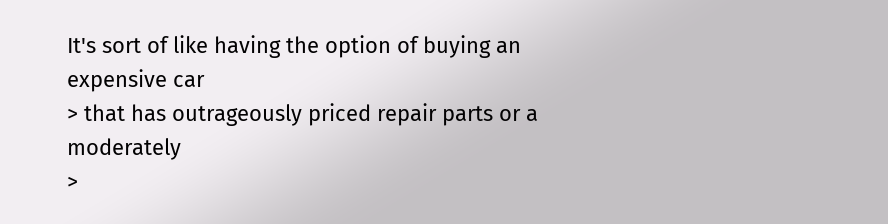It's sort of like having the option of buying an expensive car
> that has outrageously priced repair parts or a moderately
>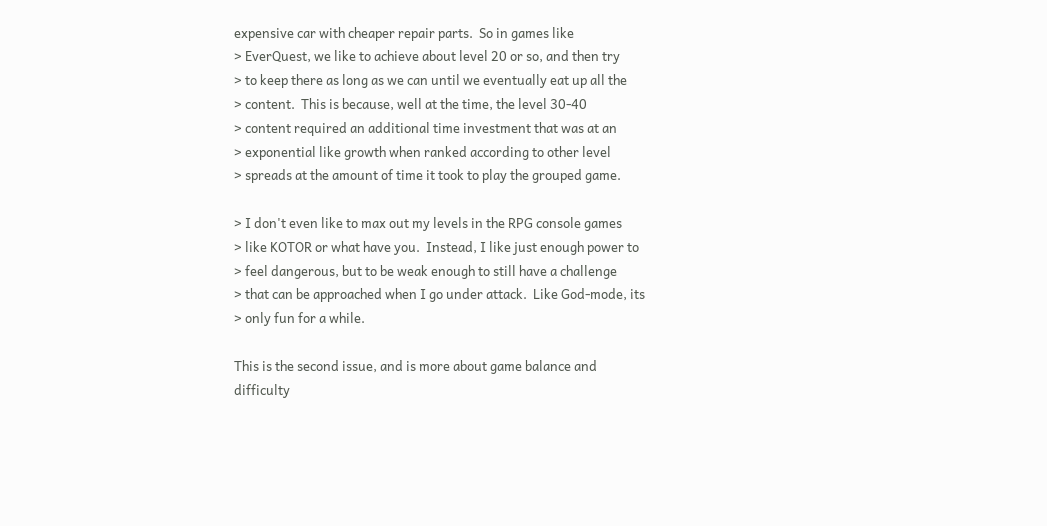expensive car with cheaper repair parts.  So in games like
> EverQuest, we like to achieve about level 20 or so, and then try
> to keep there as long as we can until we eventually eat up all the
> content.  This is because, well at the time, the level 30-40
> content required an additional time investment that was at an
> exponential like growth when ranked according to other level
> spreads at the amount of time it took to play the grouped game.

> I don't even like to max out my levels in the RPG console games
> like KOTOR or what have you.  Instead, I like just enough power to
> feel dangerous, but to be weak enough to still have a challenge
> that can be approached when I go under attack.  Like God-mode, its
> only fun for a while.

This is the second issue, and is more about game balance and
difficulty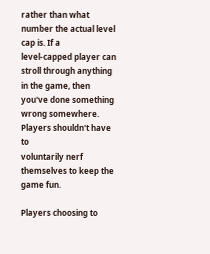rather than what number the actual level cap is. If a
level-capped player can stroll through anything in the game, then
you've done something wrong somewhere. Players shouldn't have to
voluntarily nerf themselves to keep the game fun.

Players choosing to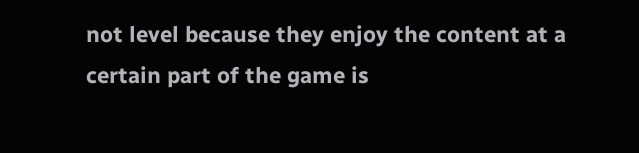not level because they enjoy the content at a
certain part of the game is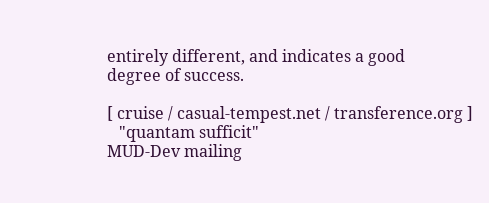entirely different, and indicates a good
degree of success.

[ cruise / casual-tempest.net / transference.org ]
   "quantam sufficit"
MUD-Dev mailing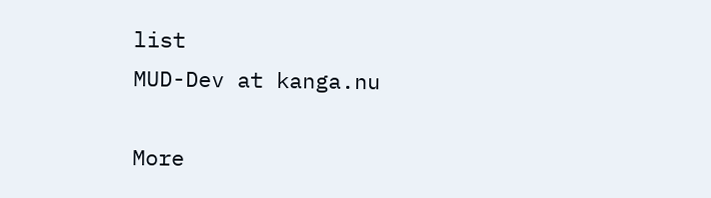list
MUD-Dev at kanga.nu

More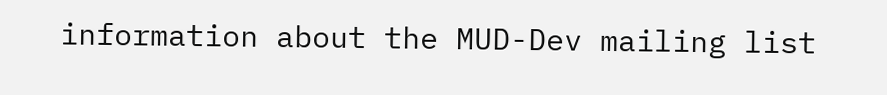information about the MUD-Dev mailing list